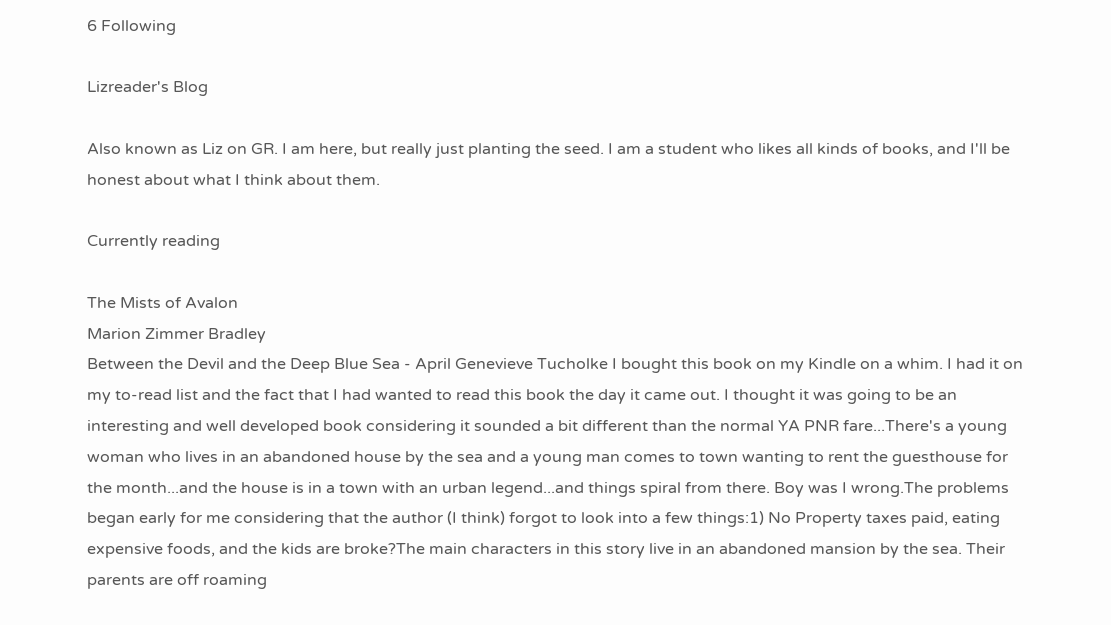6 Following

Lizreader's Blog

Also known as Liz on GR. I am here, but really just planting the seed. I am a student who likes all kinds of books, and I'll be honest about what I think about them.

Currently reading

The Mists of Avalon
Marion Zimmer Bradley
Between the Devil and the Deep Blue Sea - April Genevieve Tucholke I bought this book on my Kindle on a whim. I had it on my to-read list and the fact that I had wanted to read this book the day it came out. I thought it was going to be an interesting and well developed book considering it sounded a bit different than the normal YA PNR fare...There's a young woman who lives in an abandoned house by the sea and a young man comes to town wanting to rent the guesthouse for the month...and the house is in a town with an urban legend...and things spiral from there. Boy was I wrong.The problems began early for me considering that the author (I think) forgot to look into a few things:1) No Property taxes paid, eating expensive foods, and the kids are broke?The main characters in this story live in an abandoned mansion by the sea. Their parents are off roaming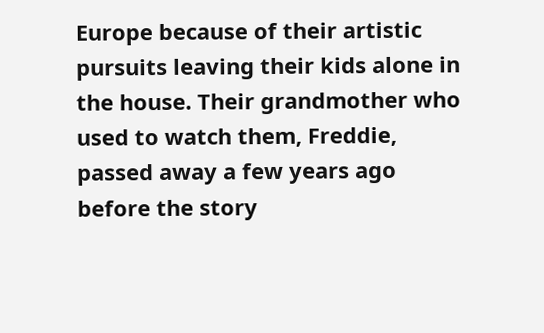Europe because of their artistic pursuits leaving their kids alone in the house. Their grandmother who used to watch them, Freddie, passed away a few years ago before the story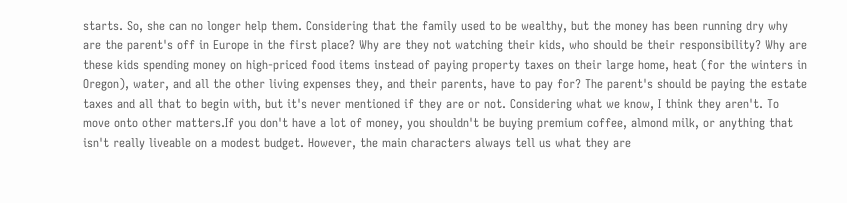starts. So, she can no longer help them. Considering that the family used to be wealthy, but the money has been running dry why are the parent's off in Europe in the first place? Why are they not watching their kids, who should be their responsibility? Why are these kids spending money on high-priced food items instead of paying property taxes on their large home, heat (for the winters in Oregon), water, and all the other living expenses they, and their parents, have to pay for? The parent's should be paying the estate taxes and all that to begin with, but it's never mentioned if they are or not. Considering what we know, I think they aren't. To move onto other matters.If you don't have a lot of money, you shouldn't be buying premium coffee, almond milk, or anything that isn't really liveable on a modest budget. However, the main characters always tell us what they are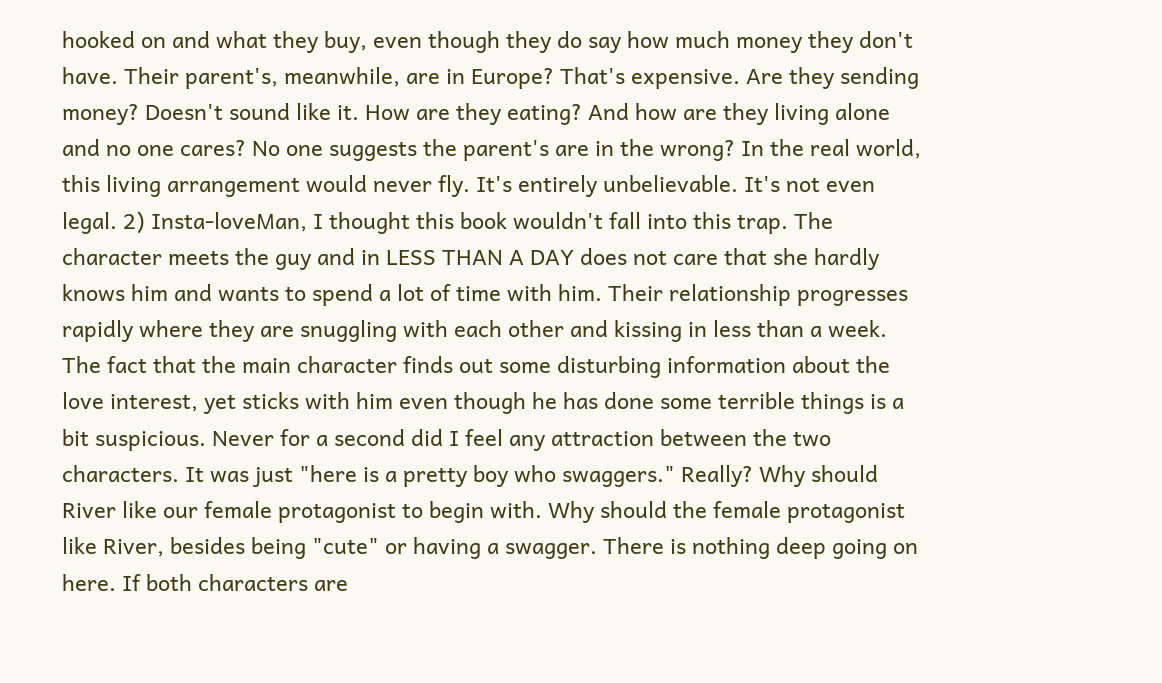hooked on and what they buy, even though they do say how much money they don't have. Their parent's, meanwhile, are in Europe? That's expensive. Are they sending money? Doesn't sound like it. How are they eating? And how are they living alone and no one cares? No one suggests the parent's are in the wrong? In the real world, this living arrangement would never fly. It's entirely unbelievable. It's not even legal. 2) Insta-loveMan, I thought this book wouldn't fall into this trap. The character meets the guy and in LESS THAN A DAY does not care that she hardly knows him and wants to spend a lot of time with him. Their relationship progresses rapidly where they are snuggling with each other and kissing in less than a week. The fact that the main character finds out some disturbing information about the love interest, yet sticks with him even though he has done some terrible things is a bit suspicious. Never for a second did I feel any attraction between the two characters. It was just "here is a pretty boy who swaggers." Really? Why should River like our female protagonist to begin with. Why should the female protagonist like River, besides being "cute" or having a swagger. There is nothing deep going on here. If both characters are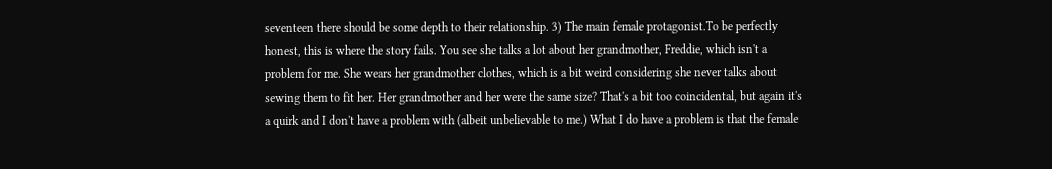seventeen there should be some depth to their relationship. 3) The main female protagonist.To be perfectly honest, this is where the story fails. You see she talks a lot about her grandmother, Freddie, which isn't a problem for me. She wears her grandmother clothes, which is a bit weird considering she never talks about sewing them to fit her. Her grandmother and her were the same size? That's a bit too coincidental, but again it's a quirk and I don't have a problem with (albeit unbelievable to me.) What I do have a problem is that the female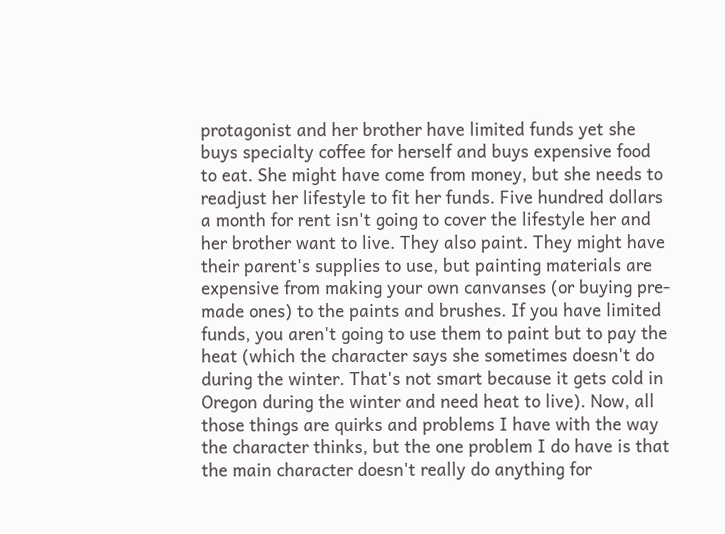protagonist and her brother have limited funds yet she buys specialty coffee for herself and buys expensive food to eat. She might have come from money, but she needs to readjust her lifestyle to fit her funds. Five hundred dollars a month for rent isn't going to cover the lifestyle her and her brother want to live. They also paint. They might have their parent's supplies to use, but painting materials are expensive from making your own canvanses (or buying pre-made ones) to the paints and brushes. If you have limited funds, you aren't going to use them to paint but to pay the heat (which the character says she sometimes doesn't do during the winter. That's not smart because it gets cold in Oregon during the winter and need heat to live). Now, all those things are quirks and problems I have with the way the character thinks, but the one problem I do have is that the main character doesn't really do anything for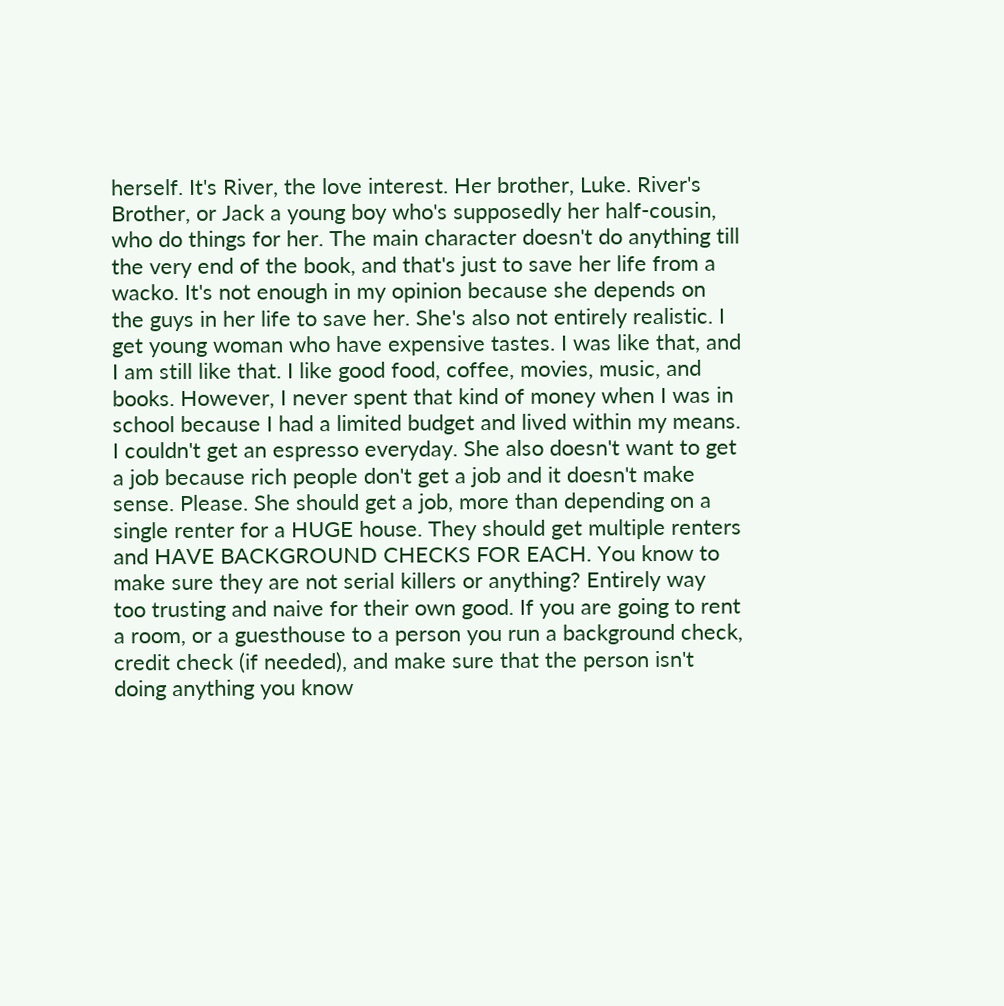herself. It's River, the love interest. Her brother, Luke. River's Brother, or Jack a young boy who's supposedly her half-cousin, who do things for her. The main character doesn't do anything till the very end of the book, and that's just to save her life from a wacko. It's not enough in my opinion because she depends on the guys in her life to save her. She's also not entirely realistic. I get young woman who have expensive tastes. I was like that, and I am still like that. I like good food, coffee, movies, music, and books. However, I never spent that kind of money when I was in school because I had a limited budget and lived within my means. I couldn't get an espresso everyday. She also doesn't want to get a job because rich people don't get a job and it doesn't make sense. Please. She should get a job, more than depending on a single renter for a HUGE house. They should get multiple renters and HAVE BACKGROUND CHECKS FOR EACH. You know to make sure they are not serial killers or anything? Entirely way too trusting and naive for their own good. If you are going to rent a room, or a guesthouse to a person you run a background check, credit check (if needed), and make sure that the person isn't doing anything you know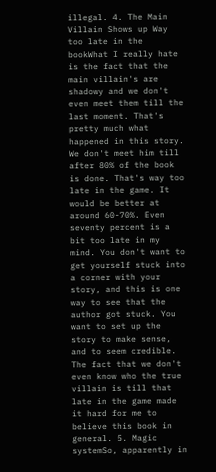illegal. 4. The Main Villain Shows up Way too late in the bookWhat I really hate is the fact that the main villain's are shadowy and we don't even meet them till the last moment. That's pretty much what happened in this story. We don't meet him till after 80% of the book is done. That's way too late in the game. It would be better at around 60-70%. Even seventy percent is a bit too late in my mind. You don't want to get yourself stuck into a corner with your story, and this is one way to see that the author got stuck. You want to set up the story to make sense, and to seem credible. The fact that we don't even know who the true villain is till that late in the game made it hard for me to believe this book in general. 5. Magic systemSo, apparently in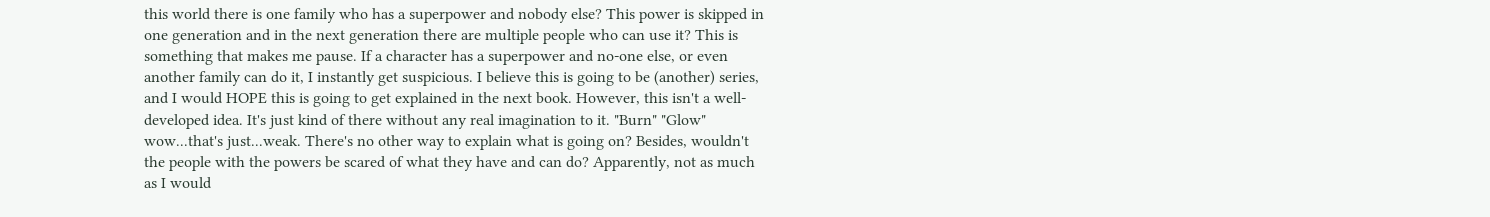this world there is one family who has a superpower and nobody else? This power is skipped in one generation and in the next generation there are multiple people who can use it? This is something that makes me pause. If a character has a superpower and no-one else, or even another family can do it, I instantly get suspicious. I believe this is going to be (another) series, and I would HOPE this is going to get explained in the next book. However, this isn't a well-developed idea. It's just kind of there without any real imagination to it. "Burn" "Glow" wow...that's just...weak. There's no other way to explain what is going on? Besides, wouldn't the people with the powers be scared of what they have and can do? Apparently, not as much as I would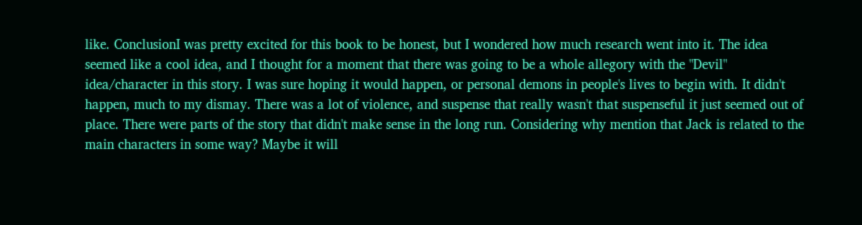like. ConclusionI was pretty excited for this book to be honest, but I wondered how much research went into it. The idea seemed like a cool idea, and I thought for a moment that there was going to be a whole allegory with the "Devil" idea/character in this story. I was sure hoping it would happen, or personal demons in people's lives to begin with. It didn't happen, much to my dismay. There was a lot of violence, and suspense that really wasn't that suspenseful it just seemed out of place. There were parts of the story that didn't make sense in the long run. Considering why mention that Jack is related to the main characters in some way? Maybe it will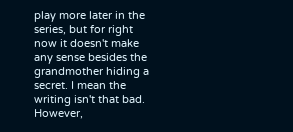play more later in the series, but for right now it doesn't make any sense besides the grandmother hiding a secret. I mean the writing isn't that bad. However,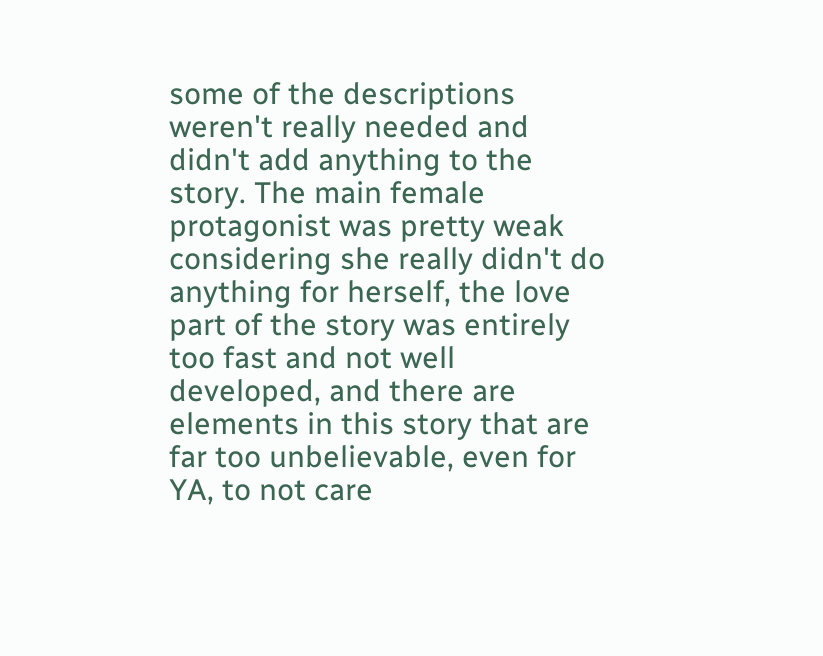some of the descriptions weren't really needed and didn't add anything to the story. The main female protagonist was pretty weak considering she really didn't do anything for herself, the love part of the story was entirely too fast and not well developed, and there are elements in this story that are far too unbelievable, even for YA, to not care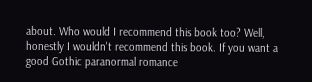about. Who would I recommend this book too? Well, honestly I wouldn't recommend this book. If you want a good Gothic paranormal romance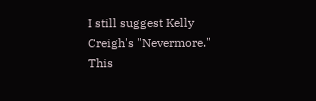I still suggest Kelly Creigh's "Nevermore." This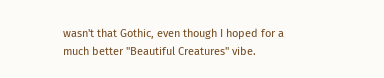wasn't that Gothic, even though I hoped for a much better "Beautiful Creatures" vibe.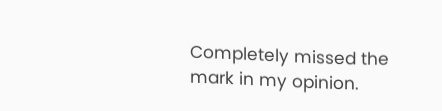Completely missed the mark in my opinion.